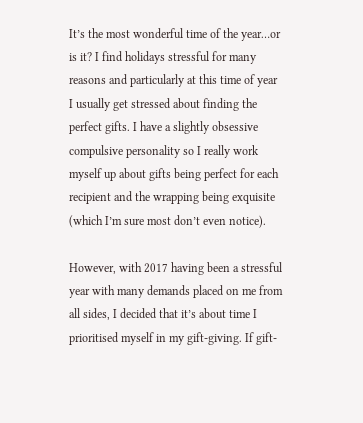It’s the most wonderful time of the year…or is it? I find holidays stressful for many reasons and particularly at this time of year I usually get stressed about finding the perfect gifts. I have a slightly obsessive compulsive personality so I really work myself up about gifts being perfect for each recipient and the wrapping being exquisite (which I’m sure most don’t even notice).

However, with 2017 having been a stressful year with many demands placed on me from all sides, I decided that it’s about time I prioritised myself in my gift-giving. If gift-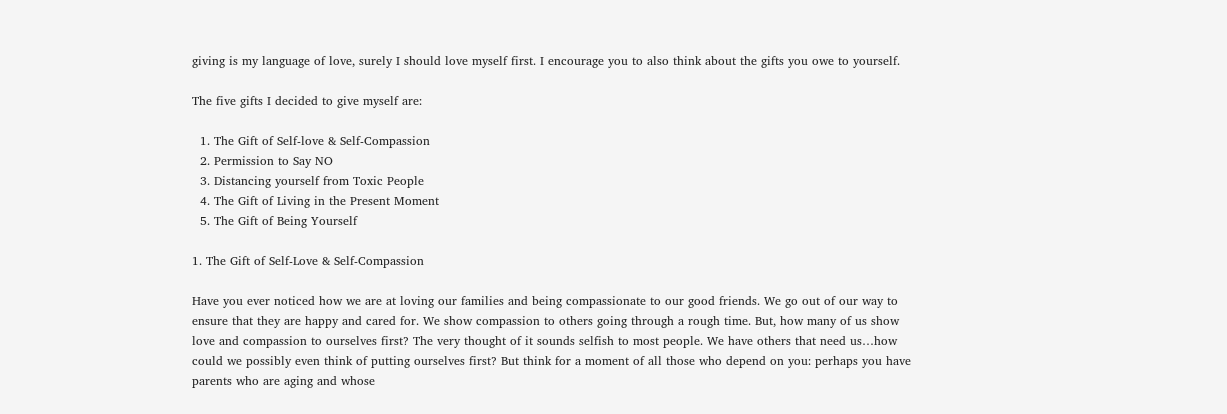giving is my language of love, surely I should love myself first. I encourage you to also think about the gifts you owe to yourself.

The five gifts I decided to give myself are:

  1. The Gift of Self-love & Self-Compassion
  2. Permission to Say NO
  3. Distancing yourself from Toxic People
  4. The Gift of Living in the Present Moment
  5. The Gift of Being Yourself

1. The Gift of Self-Love & Self-Compassion

Have you ever noticed how we are at loving our families and being compassionate to our good friends. We go out of our way to ensure that they are happy and cared for. We show compassion to others going through a rough time. But, how many of us show love and compassion to ourselves first? The very thought of it sounds selfish to most people. We have others that need us…how could we possibly even think of putting ourselves first? But think for a moment of all those who depend on you: perhaps you have parents who are aging and whose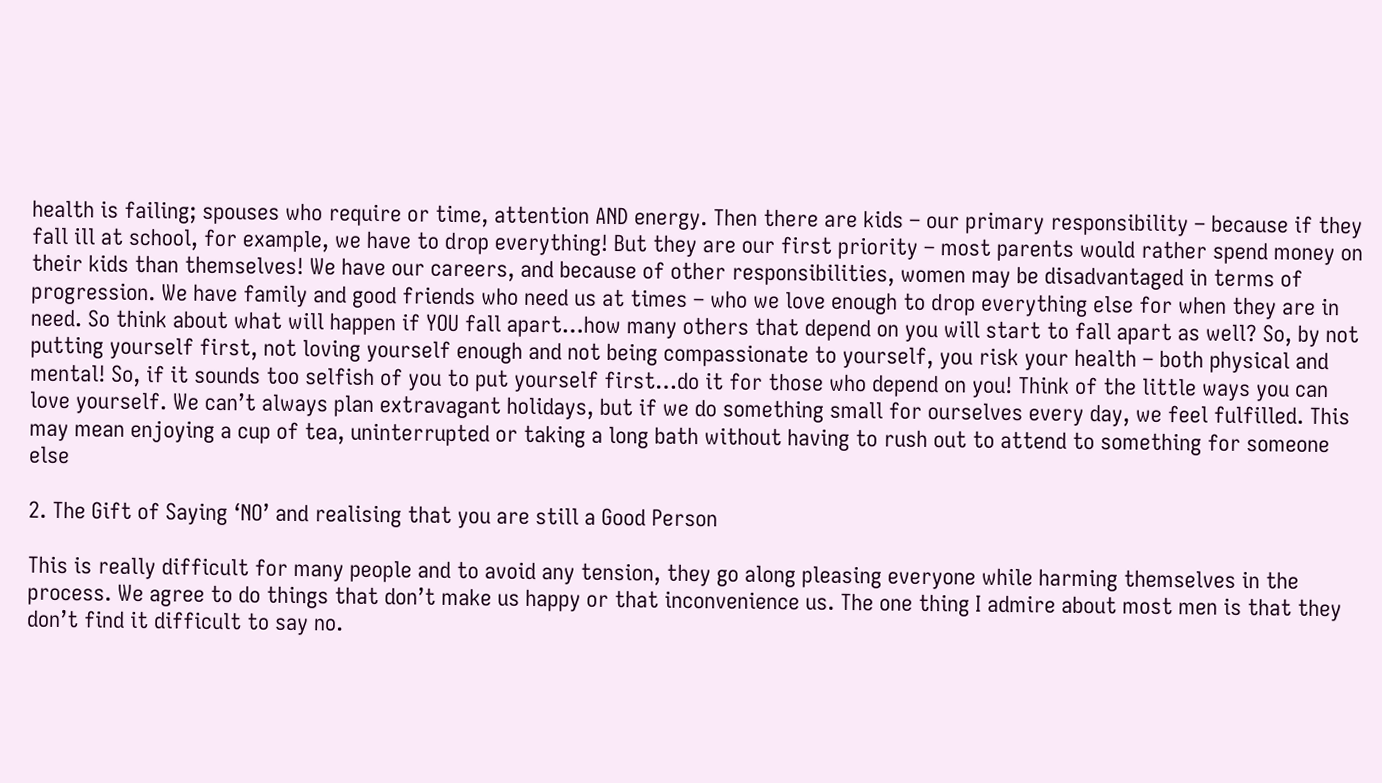health is failing; spouses who require or time, attention AND energy. Then there are kids – our primary responsibility – because if they fall ill at school, for example, we have to drop everything! But they are our first priority – most parents would rather spend money on their kids than themselves! We have our careers, and because of other responsibilities, women may be disadvantaged in terms of progression. We have family and good friends who need us at times – who we love enough to drop everything else for when they are in need. So think about what will happen if YOU fall apart…how many others that depend on you will start to fall apart as well? So, by not putting yourself first, not loving yourself enough and not being compassionate to yourself, you risk your health – both physical and mental! So, if it sounds too selfish of you to put yourself first…do it for those who depend on you! Think of the little ways you can love yourself. We can’t always plan extravagant holidays, but if we do something small for ourselves every day, we feel fulfilled. This may mean enjoying a cup of tea, uninterrupted or taking a long bath without having to rush out to attend to something for someone else

2. The Gift of Saying ‘NO’ and realising that you are still a Good Person

This is really difficult for many people and to avoid any tension, they go along pleasing everyone while harming themselves in the process. We agree to do things that don’t make us happy or that inconvenience us. The one thing I admire about most men is that they don’t find it difficult to say no.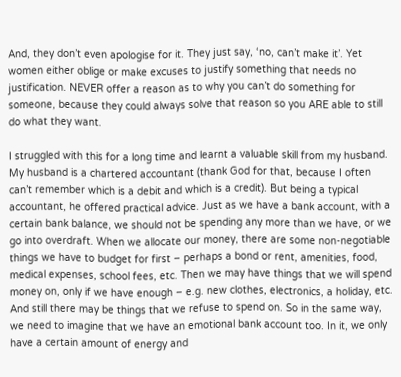And, they don’t even apologise for it. They just say, ‘no, can’t make it’. Yet women either oblige or make excuses to justify something that needs no justification. NEVER offer a reason as to why you can’t do something for someone, because they could always solve that reason so you ARE able to still do what they want.

I struggled with this for a long time and learnt a valuable skill from my husband. My husband is a chartered accountant (thank God for that, because I often can’t remember which is a debit and which is a credit). But being a typical accountant, he offered practical advice. Just as we have a bank account, with a certain bank balance, we should not be spending any more than we have, or we go into overdraft. When we allocate our money, there are some non-negotiable things we have to budget for first – perhaps a bond or rent, amenities, food, medical expenses, school fees, etc. Then we may have things that we will spend money on, only if we have enough – e.g. new clothes, electronics, a holiday, etc. And still there may be things that we refuse to spend on. So in the same way, we need to imagine that we have an emotional bank account too. In it, we only have a certain amount of energy and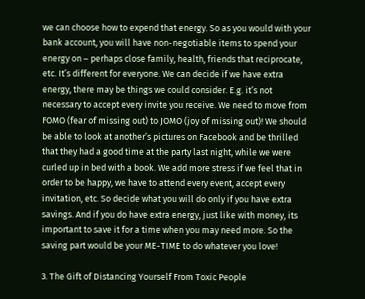we can choose how to expend that energy. So as you would with your bank account, you will have non-negotiable items to spend your energy on – perhaps close family, health, friends that reciprocate, etc. It’s different for everyone. We can decide if we have extra energy, there may be things we could consider. E.g. it’s not necessary to accept every invite you receive. We need to move from FOMO (fear of missing out) to JOMO (joy of missing out)! We should be able to look at another’s pictures on Facebook and be thrilled that they had a good time at the party last night, while we were curled up in bed with a book. We add more stress if we feel that in order to be happy, we have to attend every event, accept every invitation, etc. So decide what you will do only if you have extra savings. And if you do have extra energy, just like with money, its important to save it for a time when you may need more. So the saving part would be your ME-TIME to do whatever you love!

3. The Gift of Distancing Yourself From Toxic People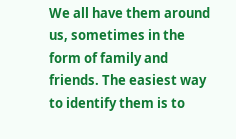We all have them around us, sometimes in the form of family and friends. The easiest way to identify them is to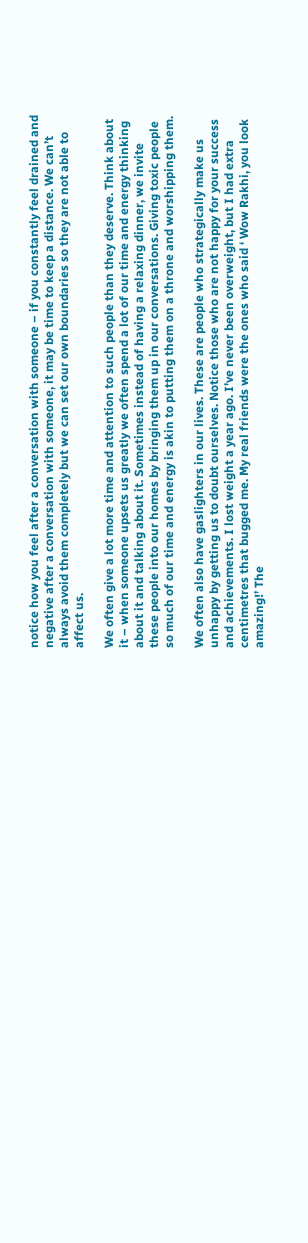notice how you feel after a conversation with someone – if you constantly feel drained and negative after a conversation with someone, it may be time to keep a distance. We can’t always avoid them completely but we can set our own boundaries so they are not able to affect us.

We often give a lot more time and attention to such people than they deserve. Think about it – when someone upsets us greatly we often spend a lot of our time and energy thinking about it and talking about it. Sometimes instead of having a relaxing dinner, we invite these people into our homes by bringing them up in our conversations. Giving toxic people so much of our time and energy is akin to putting them on a throne and worshipping them.

We often also have gaslighters in our lives. These are people who strategically make us unhappy by getting us to doubt ourselves. Notice those who are not happy for your success and achievements. I lost weight a year ago. I’ve never been overweight, but I had extra centimetres that bugged me. My real friends were the ones who said ‘ Wow Rakhi, you look amazing!’ The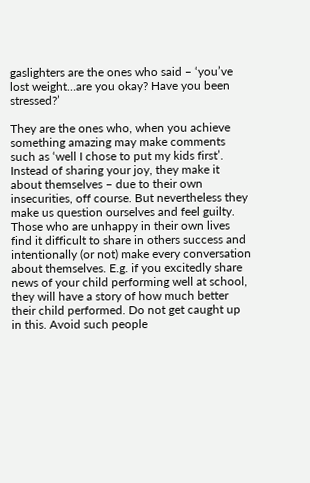gaslighters are the ones who said – ‘you’ve lost weight…are you okay? Have you been stressed?’

They are the ones who, when you achieve something amazing may make comments such as ‘well I chose to put my kids first’. Instead of sharing your joy, they make it about themselves – due to their own insecurities, off course. But nevertheless they make us question ourselves and feel guilty. Those who are unhappy in their own lives find it difficult to share in others success and intentionally (or not) make every conversation about themselves. E.g. if you excitedly share news of your child performing well at school, they will have a story of how much better their child performed. Do not get caught up in this. Avoid such people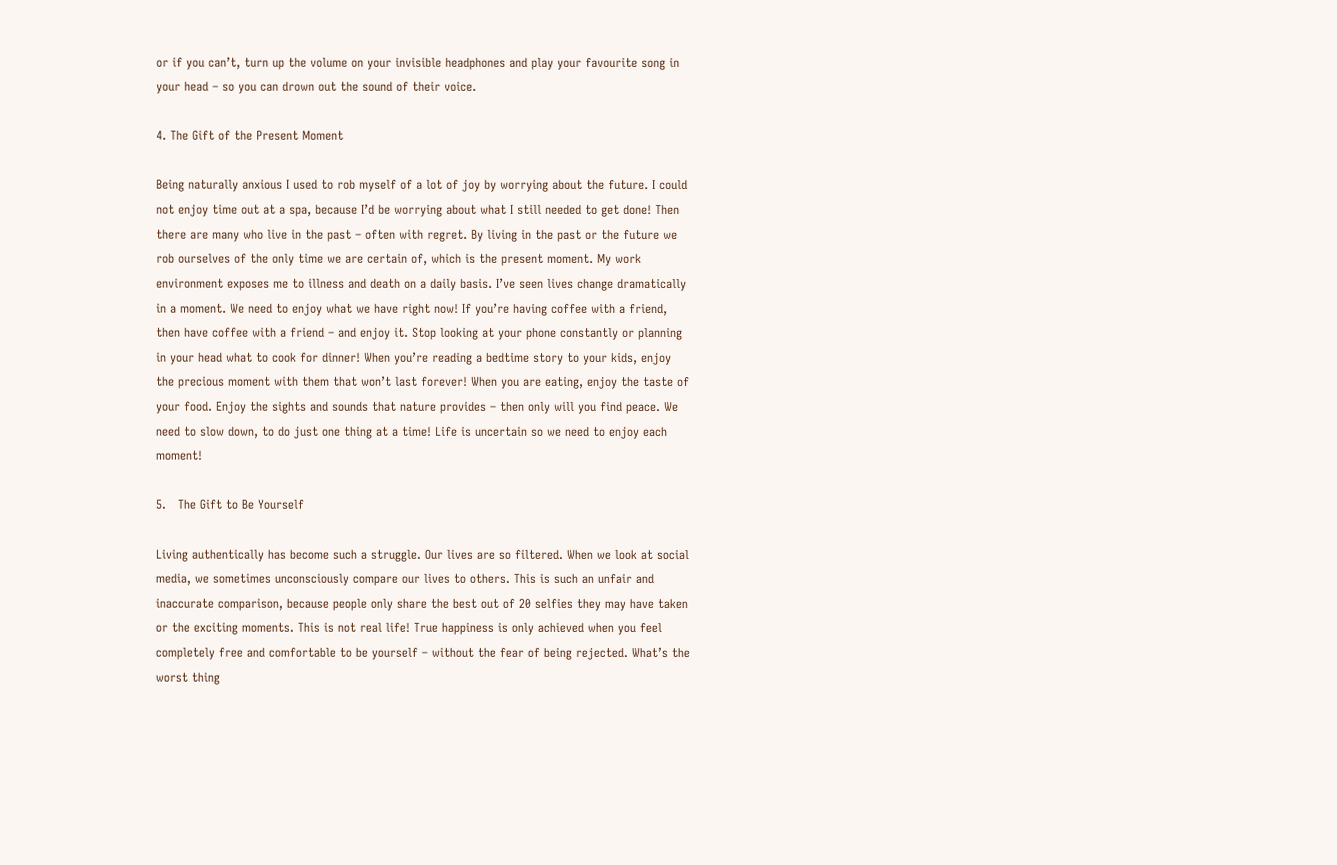or if you can’t, turn up the volume on your invisible headphones and play your favourite song in your head – so you can drown out the sound of their voice.

4. The Gift of the Present Moment

Being naturally anxious I used to rob myself of a lot of joy by worrying about the future. I could not enjoy time out at a spa, because I’d be worrying about what I still needed to get done! Then there are many who live in the past – often with regret. By living in the past or the future we rob ourselves of the only time we are certain of, which is the present moment. My work environment exposes me to illness and death on a daily basis. I’ve seen lives change dramatically in a moment. We need to enjoy what we have right now! If you’re having coffee with a friend, then have coffee with a friend – and enjoy it. Stop looking at your phone constantly or planning in your head what to cook for dinner! When you’re reading a bedtime story to your kids, enjoy the precious moment with them that won’t last forever! When you are eating, enjoy the taste of your food. Enjoy the sights and sounds that nature provides – then only will you find peace. We need to slow down, to do just one thing at a time! Life is uncertain so we need to enjoy each moment!

5.   The Gift to Be Yourself

Living authentically has become such a struggle. Our lives are so filtered. When we look at social media, we sometimes unconsciously compare our lives to others. This is such an unfair and inaccurate comparison, because people only share the best out of 20 selfies they may have taken or the exciting moments. This is not real life! True happiness is only achieved when you feel completely free and comfortable to be yourself – without the fear of being rejected. What’s the worst thing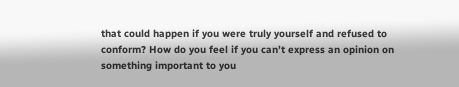that could happen if you were truly yourself and refused to conform? How do you feel if you can’t express an opinion on something important to you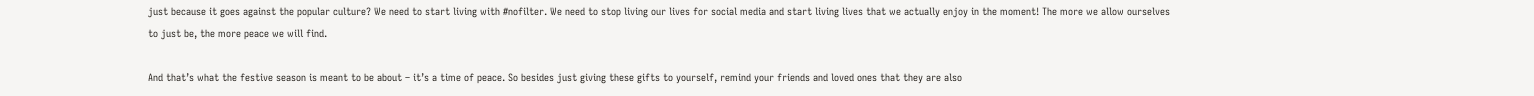just because it goes against the popular culture? We need to start living with #nofilter. We need to stop living our lives for social media and start living lives that we actually enjoy in the moment! The more we allow ourselves to just be, the more peace we will find.

And that’s what the festive season is meant to be about – it’s a time of peace. So besides just giving these gifts to yourself, remind your friends and loved ones that they are also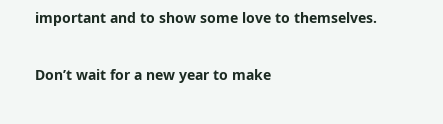important and to show some love to themselves.

Don’t wait for a new year to make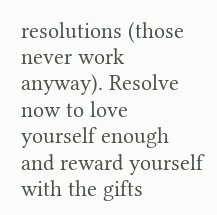resolutions (those never work anyway). Resolve now to love yourself enough and reward yourself with the gifts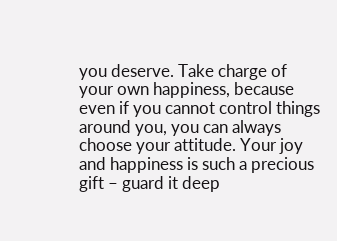you deserve. Take charge of your own happiness, because even if you cannot control things around you, you can always choose your attitude. Your joy and happiness is such a precious gift – guard it deep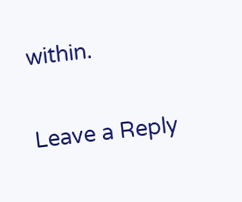within.

Leave a Reply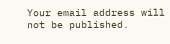Your email address will not be published.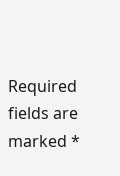Required fields are marked *